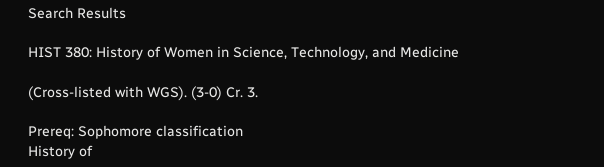Search Results

HIST 380: History of Women in Science, Technology, and Medicine

(Cross-listed with WGS). (3-0) Cr. 3.

Prereq: Sophomore classification
History of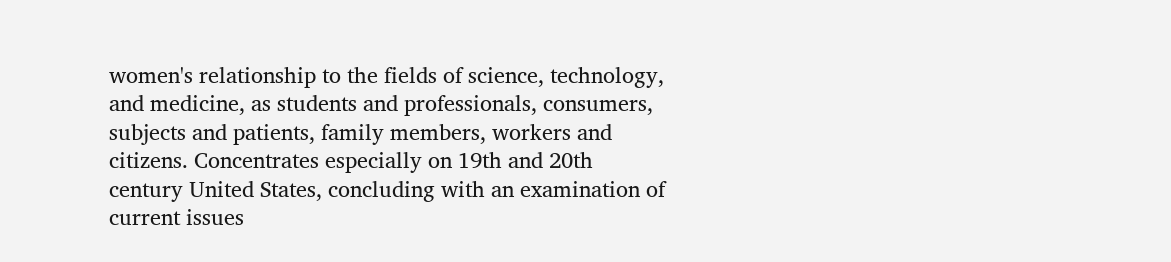women's relationship to the fields of science, technology, and medicine, as students and professionals, consumers, subjects and patients, family members, workers and citizens. Concentrates especially on 19th and 20th century United States, concluding with an examination of current issues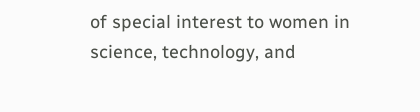of special interest to women in science, technology, and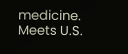medicine.
Meets U.S.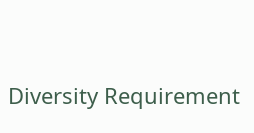Diversity Requirement